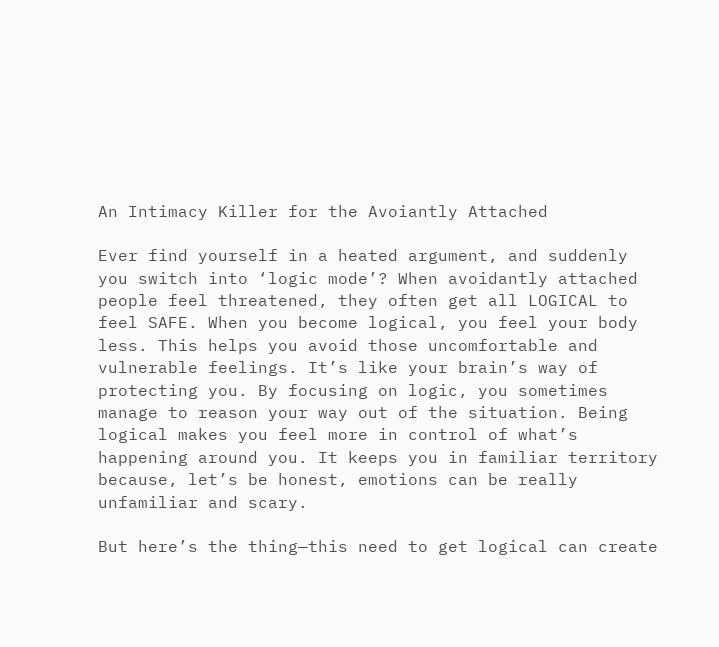An Intimacy Killer for the Avoiantly Attached

Ever find yourself in a heated argument, and suddenly you switch into ‘logic mode’? When avoidantly attached people feel threatened, they often get all LOGICAL to feel SAFE. When you become logical, you feel your body less. This helps you avoid those uncomfortable and vulnerable feelings. It’s like your brain’s way of protecting you. By focusing on logic, you sometimes manage to reason your way out of the situation. Being logical makes you feel more in control of what’s happening around you. It keeps you in familiar territory because, let’s be honest, emotions can be really unfamiliar and scary.

But here’s the thing—this need to get logical can create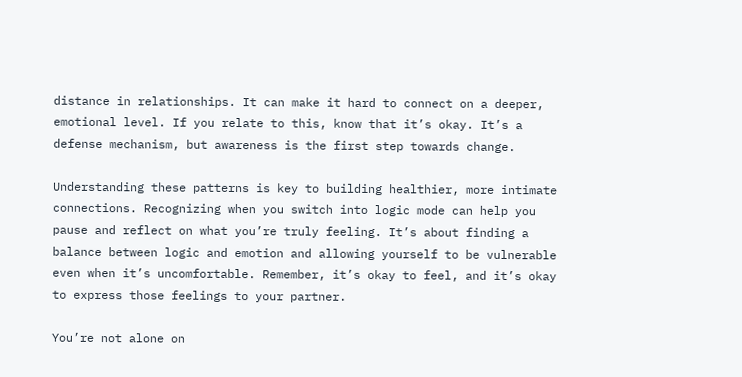distance in relationships. It can make it hard to connect on a deeper, emotional level. If you relate to this, know that it’s okay. It’s a defense mechanism, but awareness is the first step towards change.

Understanding these patterns is key to building healthier, more intimate connections. Recognizing when you switch into logic mode can help you pause and reflect on what you’re truly feeling. It’s about finding a balance between logic and emotion and allowing yourself to be vulnerable even when it’s uncomfortable. Remember, it’s okay to feel, and it’s okay to express those feelings to your partner.

You’re not alone on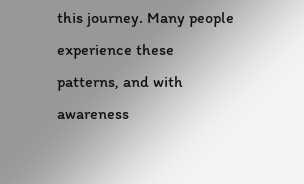this journey. Many people experience these patterns, and with awareness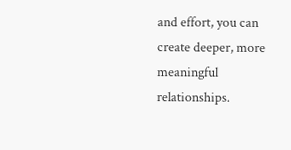and effort, you can create deeper, more meaningful relationships.